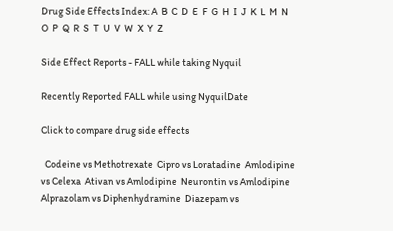Drug Side Effects Index: A  B  C  D  E  F  G  H  I  J  K  L  M  N  O  P  Q  R  S  T  U  V  W  X  Y  Z

Side Effect Reports - FALL while taking Nyquil

Recently Reported FALL while using NyquilDate

Click to compare drug side effects

  Codeine vs Methotrexate  Cipro vs Loratadine  Amlodipine vs Celexa  Ativan vs Amlodipine  Neurontin vs Amlodipine  Alprazolam vs Diphenhydramine  Diazepam vs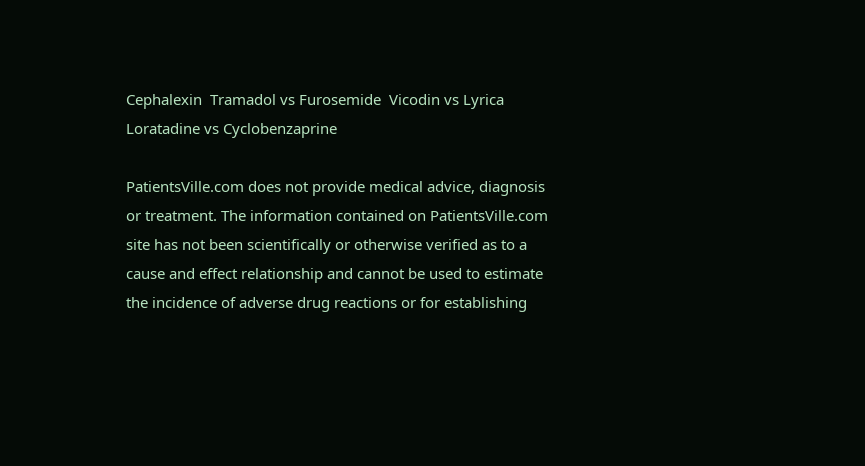Cephalexin  Tramadol vs Furosemide  Vicodin vs Lyrica  Loratadine vs Cyclobenzaprine

PatientsVille.com does not provide medical advice, diagnosis or treatment. The information contained on PatientsVille.com site has not been scientifically or otherwise verified as to a cause and effect relationship and cannot be used to estimate the incidence of adverse drug reactions or for establishing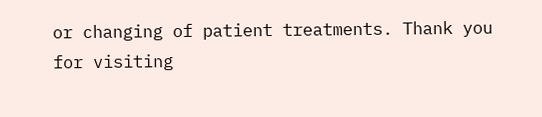or changing of patient treatments. Thank you for visiting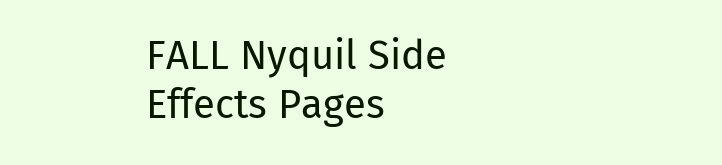FALL Nyquil Side Effects Pages